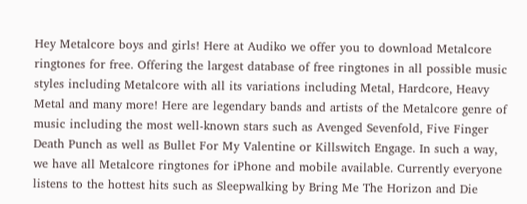Hey Metalcore boys and girls! Here at Audiko we offer you to download Metalcore ringtones for free. Offering the largest database of free ringtones in all possible music styles including Metalcore with all its variations including Metal, Hardcore, Heavy Metal and many more! Here are legendary bands and artists of the Metalcore genre of music including the most well-known stars such as Avenged Sevenfold, Five Finger Death Punch as well as Bullet For My Valentine or Killswitch Engage. In such a way, we have all Metalcore ringtones for iPhone and mobile available. Currently everyone listens to the hottest hits such as Sleepwalking by Bring Me The Horizon and Die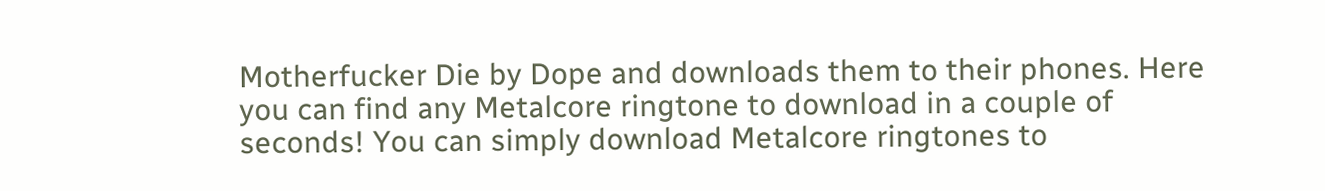Motherfucker Die by Dope and downloads them to their phones. Here you can find any Metalcore ringtone to download in a couple of seconds! You can simply download Metalcore ringtones to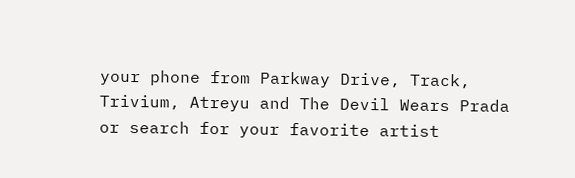your phone from Parkway Drive, Track, Trivium, Atreyu and The Devil Wears Prada or search for your favorite artist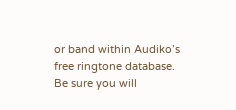or band within Audiko’s free ringtone database. Be sure you will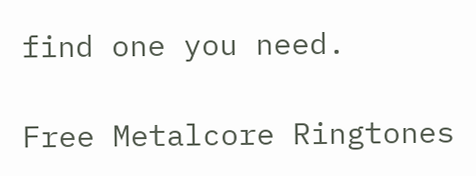find one you need.

Free Metalcore Ringtones